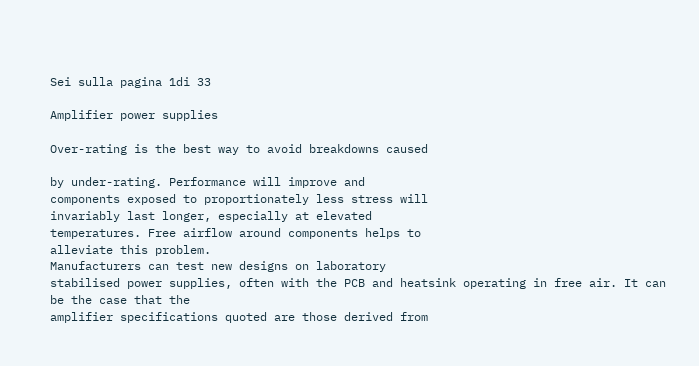Sei sulla pagina 1di 33

Amplifier power supplies

Over-rating is the best way to avoid breakdowns caused

by under-rating. Performance will improve and
components exposed to proportionately less stress will
invariably last longer, especially at elevated
temperatures. Free airflow around components helps to
alleviate this problem.
Manufacturers can test new designs on laboratory
stabilised power supplies, often with the PCB and heatsink operating in free air. It can be the case that the
amplifier specifications quoted are those derived from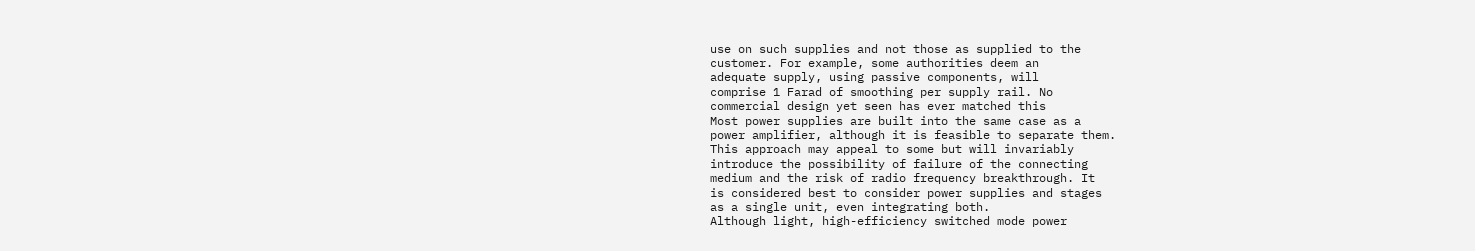use on such supplies and not those as supplied to the
customer. For example, some authorities deem an
adequate supply, using passive components, will
comprise 1 Farad of smoothing per supply rail. No
commercial design yet seen has ever matched this
Most power supplies are built into the same case as a
power amplifier, although it is feasible to separate them.
This approach may appeal to some but will invariably
introduce the possibility of failure of the connecting
medium and the risk of radio frequency breakthrough. It
is considered best to consider power supplies and stages
as a single unit, even integrating both.
Although light, high-efficiency switched mode power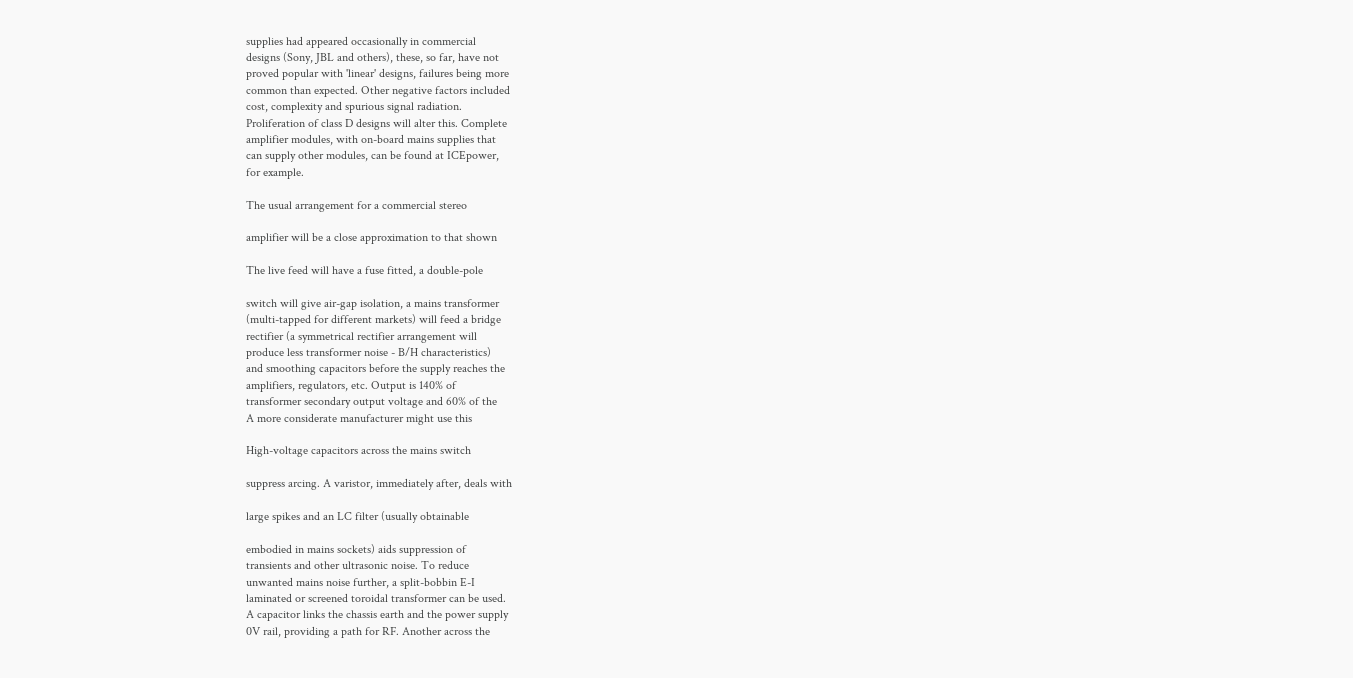supplies had appeared occasionally in commercial
designs (Sony, JBL and others), these, so far, have not
proved popular with 'linear' designs, failures being more
common than expected. Other negative factors included
cost, complexity and spurious signal radiation.
Proliferation of class D designs will alter this. Complete
amplifier modules, with on-board mains supplies that
can supply other modules, can be found at ICEpower,
for example.

The usual arrangement for a commercial stereo

amplifier will be a close approximation to that shown

The live feed will have a fuse fitted, a double-pole

switch will give air-gap isolation, a mains transformer
(multi-tapped for different markets) will feed a bridge
rectifier (a symmetrical rectifier arrangement will
produce less transformer noise - B/H characteristics)
and smoothing capacitors before the supply reaches the
amplifiers, regulators, etc. Output is 140% of
transformer secondary output voltage and 60% of the
A more considerate manufacturer might use this

High-voltage capacitors across the mains switch

suppress arcing. A varistor, immediately after, deals with

large spikes and an LC filter (usually obtainable

embodied in mains sockets) aids suppression of
transients and other ultrasonic noise. To reduce
unwanted mains noise further, a split-bobbin E-I
laminated or screened toroidal transformer can be used.
A capacitor links the chassis earth and the power supply
0V rail, providing a path for RF. Another across the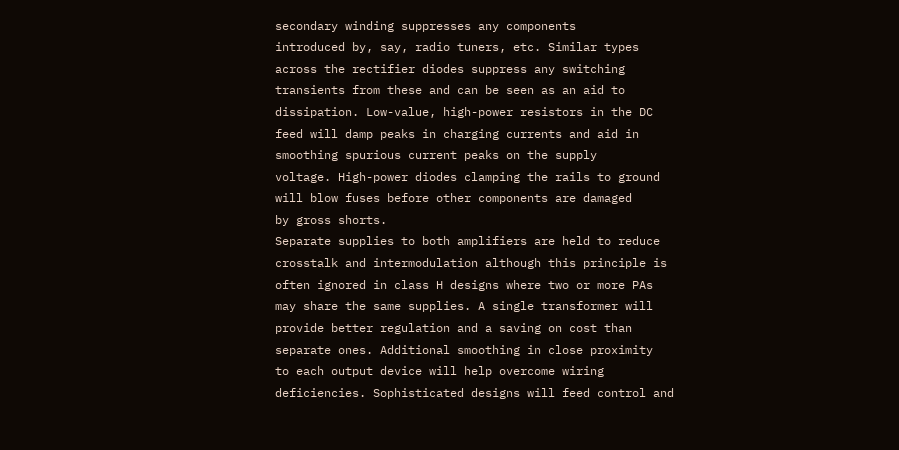secondary winding suppresses any components
introduced by, say, radio tuners, etc. Similar types
across the rectifier diodes suppress any switching
transients from these and can be seen as an aid to
dissipation. Low-value, high-power resistors in the DC
feed will damp peaks in charging currents and aid in
smoothing spurious current peaks on the supply
voltage. High-power diodes clamping the rails to ground
will blow fuses before other components are damaged
by gross shorts.
Separate supplies to both amplifiers are held to reduce
crosstalk and intermodulation although this principle is
often ignored in class H designs where two or more PAs
may share the same supplies. A single transformer will
provide better regulation and a saving on cost than
separate ones. Additional smoothing in close proximity
to each output device will help overcome wiring
deficiencies. Sophisticated designs will feed control and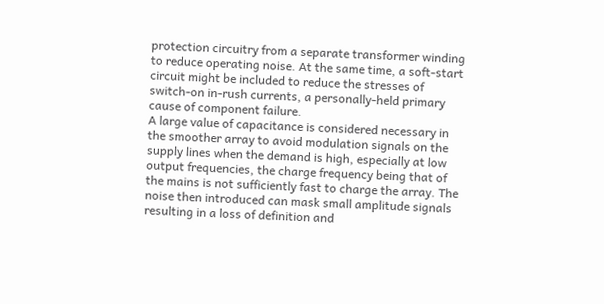protection circuitry from a separate transformer winding
to reduce operating noise. At the same time, a soft-start
circuit might be included to reduce the stresses of
switch-on in-rush currents, a personally-held primary
cause of component failure.
A large value of capacitance is considered necessary in
the smoother array to avoid modulation signals on the
supply lines when the demand is high, especially at low
output frequencies, the charge frequency being that of
the mains is not sufficiently fast to charge the array. The
noise then introduced can mask small amplitude signals
resulting in a loss of definition and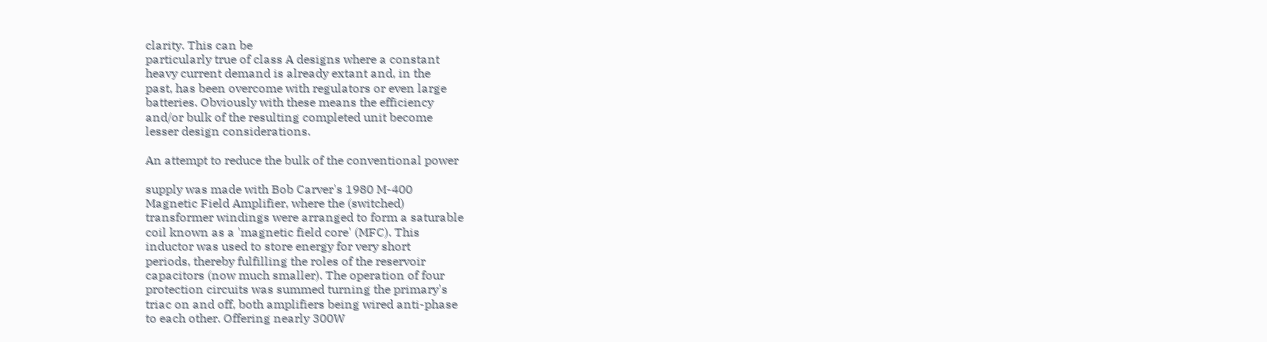clarity. This can be
particularly true of class A designs where a constant
heavy current demand is already extant and, in the
past, has been overcome with regulators or even large
batteries. Obviously with these means the efficiency
and/or bulk of the resulting completed unit become
lesser design considerations.

An attempt to reduce the bulk of the conventional power

supply was made with Bob Carver's 1980 M-400
Magnetic Field Amplifier, where the (switched)
transformer windings were arranged to form a saturable
coil known as a 'magnetic field core' (MFC). This
inductor was used to store energy for very short
periods, thereby fulfilling the roles of the reservoir
capacitors (now much smaller). The operation of four
protection circuits was summed turning the primary's
triac on and off, both amplifiers being wired anti-phase
to each other. Offering nearly 300W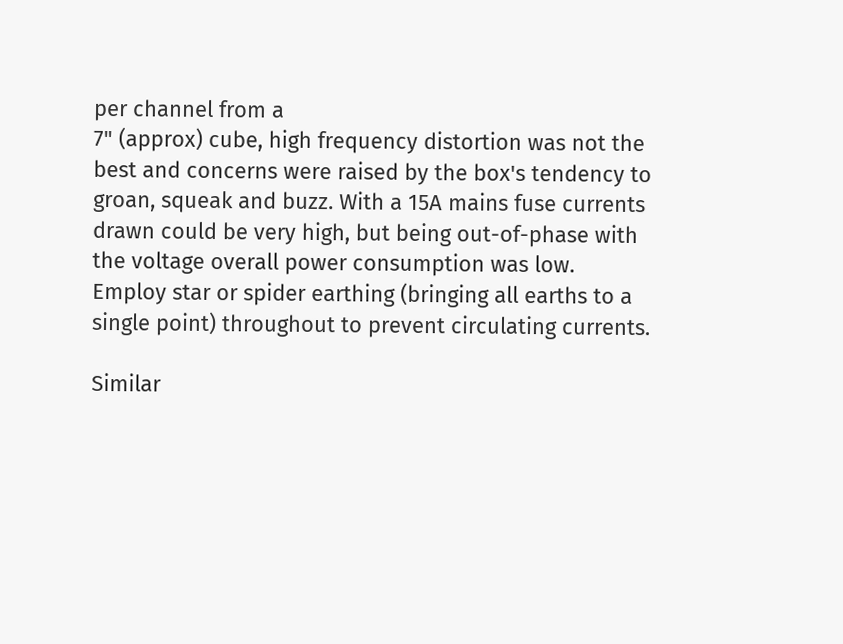per channel from a
7" (approx) cube, high frequency distortion was not the
best and concerns were raised by the box's tendency to
groan, squeak and buzz. With a 15A mains fuse currents
drawn could be very high, but being out-of-phase with
the voltage overall power consumption was low.
Employ star or spider earthing (bringing all earths to a
single point) throughout to prevent circulating currents.

Similar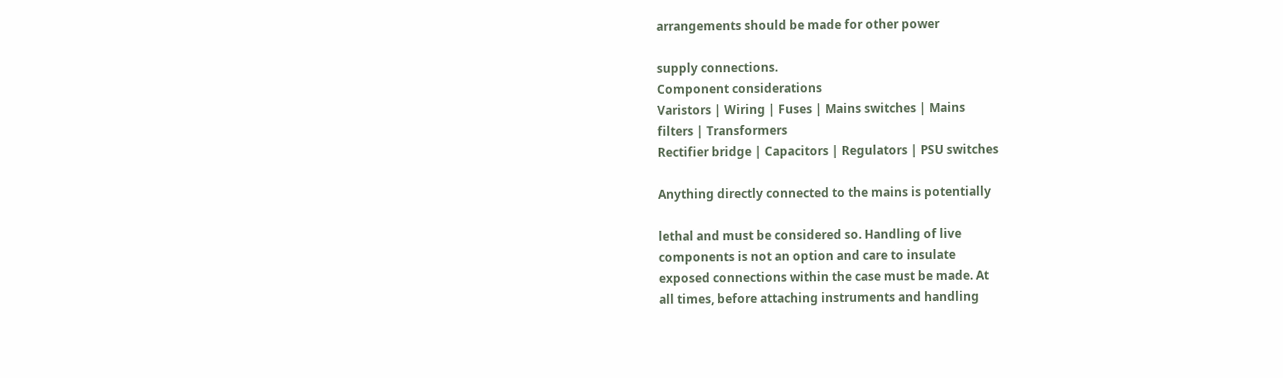arrangements should be made for other power

supply connections.
Component considerations
Varistors | Wiring | Fuses | Mains switches | Mains
filters | Transformers
Rectifier bridge | Capacitors | Regulators | PSU switches

Anything directly connected to the mains is potentially

lethal and must be considered so. Handling of live
components is not an option and care to insulate
exposed connections within the case must be made. At
all times, before attaching instruments and handling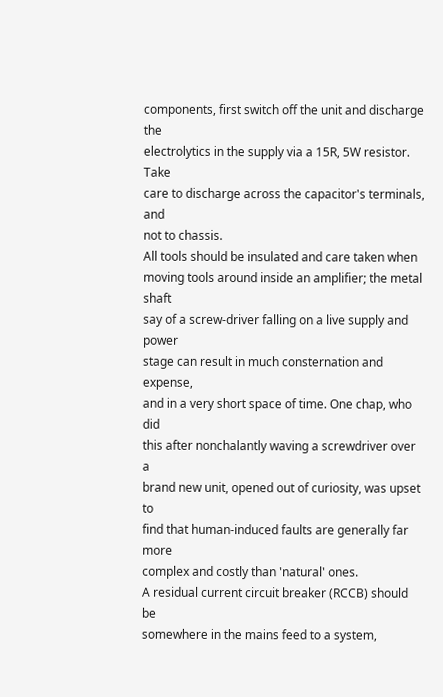components, first switch off the unit and discharge the
electrolytics in the supply via a 15R, 5W resistor. Take
care to discharge across the capacitor's terminals, and
not to chassis.
All tools should be insulated and care taken when
moving tools around inside an amplifier; the metal shaft
say of a screw-driver falling on a live supply and power
stage can result in much consternation and expense,
and in a very short space of time. One chap, who did
this after nonchalantly waving a screwdriver over a
brand new unit, opened out of curiosity, was upset to
find that human-induced faults are generally far more
complex and costly than 'natural' ones.
A residual current circuit breaker (RCCB) should be
somewhere in the mains feed to a system,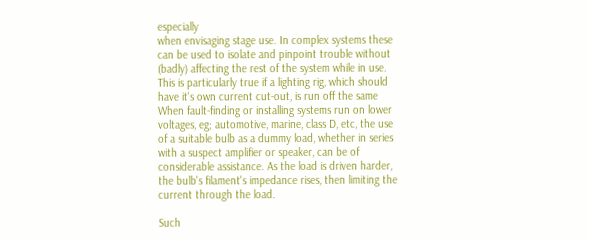especially
when envisaging stage use. In complex systems these
can be used to isolate and pinpoint trouble without
(badly) affecting the rest of the system while in use.
This is particularly true if a lighting rig, which should
have it's own current cut-out, is run off the same
When fault-finding or installing systems run on lower
voltages, eg; automotive, marine, class D, etc, the use
of a suitable bulb as a dummy load, whether in series
with a suspect amplifier or speaker, can be of
considerable assistance. As the load is driven harder,
the bulb's filament's impedance rises, then limiting the
current through the load.

Such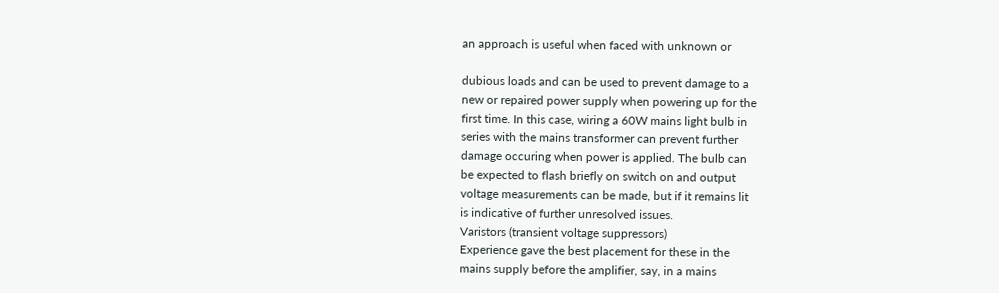an approach is useful when faced with unknown or

dubious loads and can be used to prevent damage to a
new or repaired power supply when powering up for the
first time. In this case, wiring a 60W mains light bulb in
series with the mains transformer can prevent further
damage occuring when power is applied. The bulb can
be expected to flash briefly on switch on and output
voltage measurements can be made, but if it remains lit
is indicative of further unresolved issues.
Varistors (transient voltage suppressors)
Experience gave the best placement for these in the
mains supply before the amplifier, say, in a mains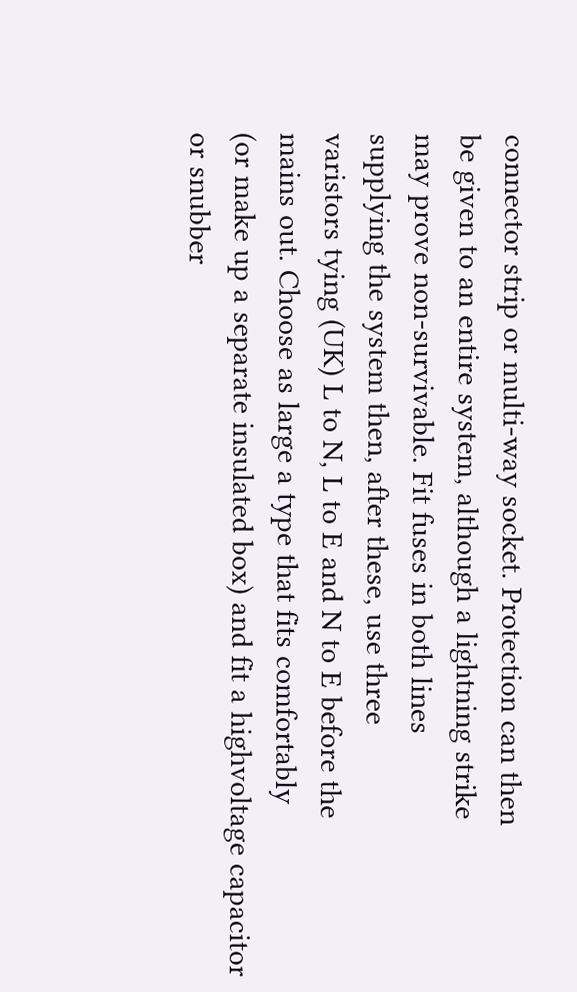connector strip or multi-way socket. Protection can then
be given to an entire system, although a lightning strike
may prove non-survivable. Fit fuses in both lines
supplying the system then, after these, use three
varistors tying (UK) L to N, L to E and N to E before the
mains out. Choose as large a type that fits comfortably
(or make up a separate insulated box) and fit a highvoltage capacitor or snubber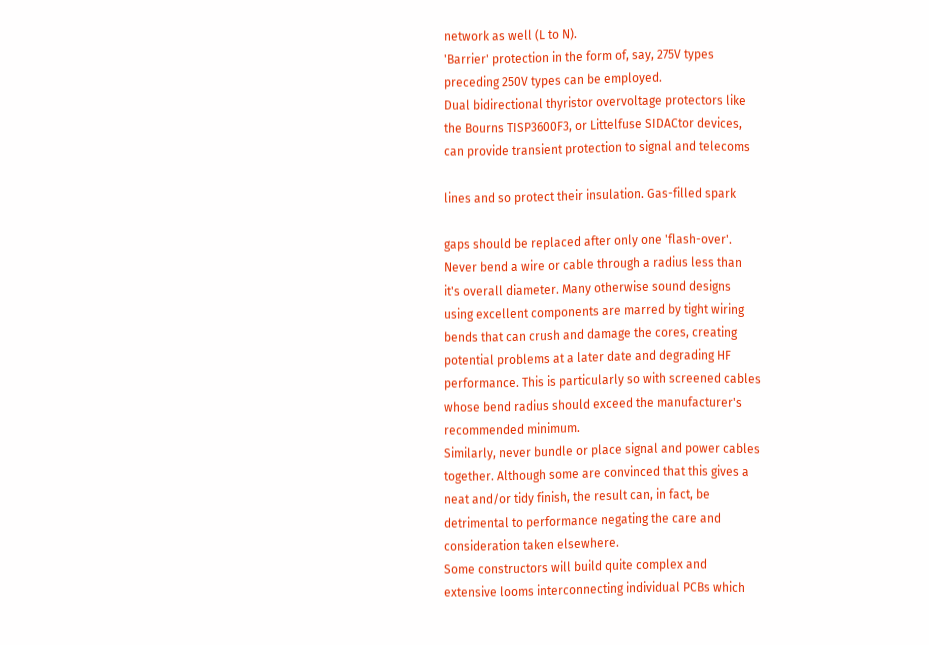network as well (L to N).
'Barrier' protection in the form of, say, 275V types
preceding 250V types can be employed.
Dual bidirectional thyristor overvoltage protectors like
the Bourns TISP3600F3, or Littelfuse SIDACtor devices,
can provide transient protection to signal and telecoms

lines and so protect their insulation. Gas-filled spark

gaps should be replaced after only one 'flash-over'.
Never bend a wire or cable through a radius less than
it's overall diameter. Many otherwise sound designs
using excellent components are marred by tight wiring
bends that can crush and damage the cores, creating
potential problems at a later date and degrading HF
performance. This is particularly so with screened cables
whose bend radius should exceed the manufacturer's
recommended minimum.
Similarly, never bundle or place signal and power cables
together. Although some are convinced that this gives a
neat and/or tidy finish, the result can, in fact, be
detrimental to performance negating the care and
consideration taken elsewhere.
Some constructors will build quite complex and
extensive looms interconnecting individual PCBs which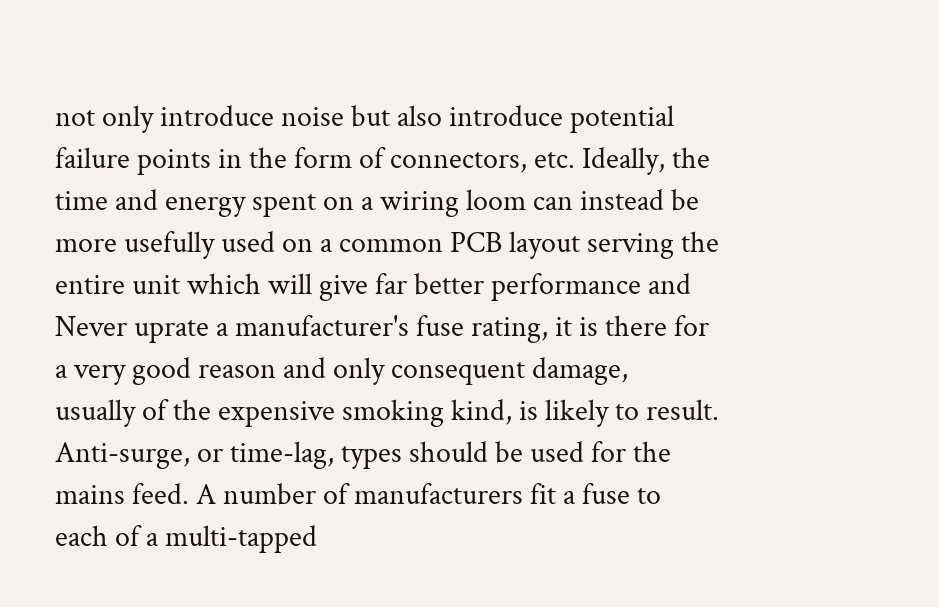not only introduce noise but also introduce potential
failure points in the form of connectors, etc. Ideally, the
time and energy spent on a wiring loom can instead be
more usefully used on a common PCB layout serving the
entire unit which will give far better performance and
Never uprate a manufacturer's fuse rating, it is there for
a very good reason and only consequent damage,
usually of the expensive smoking kind, is likely to result.
Anti-surge, or time-lag, types should be used for the
mains feed. A number of manufacturers fit a fuse to
each of a multi-tapped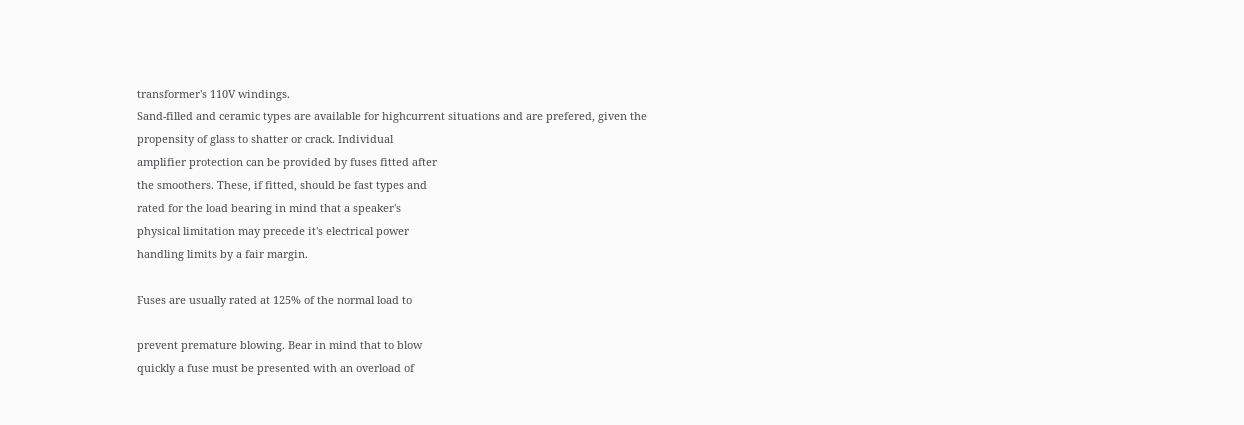transformer's 110V windings.
Sand-filled and ceramic types are available for highcurrent situations and are prefered, given the
propensity of glass to shatter or crack. Individual
amplifier protection can be provided by fuses fitted after
the smoothers. These, if fitted, should be fast types and
rated for the load bearing in mind that a speaker's
physical limitation may precede it's electrical power
handling limits by a fair margin.

Fuses are usually rated at 125% of the normal load to

prevent premature blowing. Bear in mind that to blow
quickly a fuse must be presented with an overload of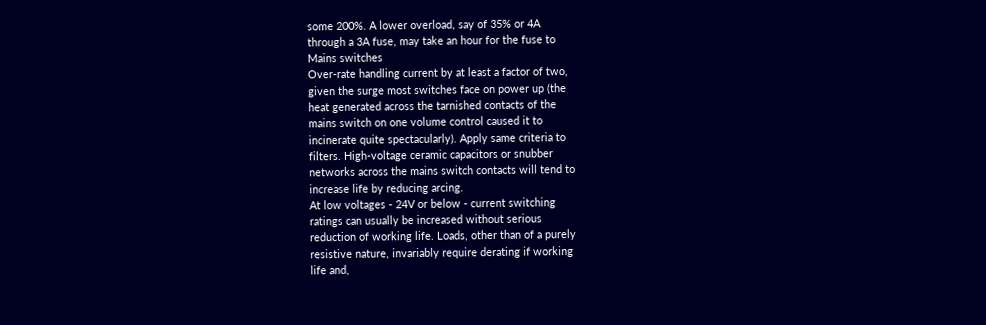some 200%. A lower overload, say of 35% or 4A
through a 3A fuse, may take an hour for the fuse to
Mains switches
Over-rate handling current by at least a factor of two,
given the surge most switches face on power up (the
heat generated across the tarnished contacts of the
mains switch on one volume control caused it to
incinerate quite spectacularly). Apply same criteria to
filters. High-voltage ceramic capacitors or snubber
networks across the mains switch contacts will tend to
increase life by reducing arcing.
At low voltages - 24V or below - current switching
ratings can usually be increased without serious
reduction of working life. Loads, other than of a purely
resistive nature, invariably require derating if working
life and,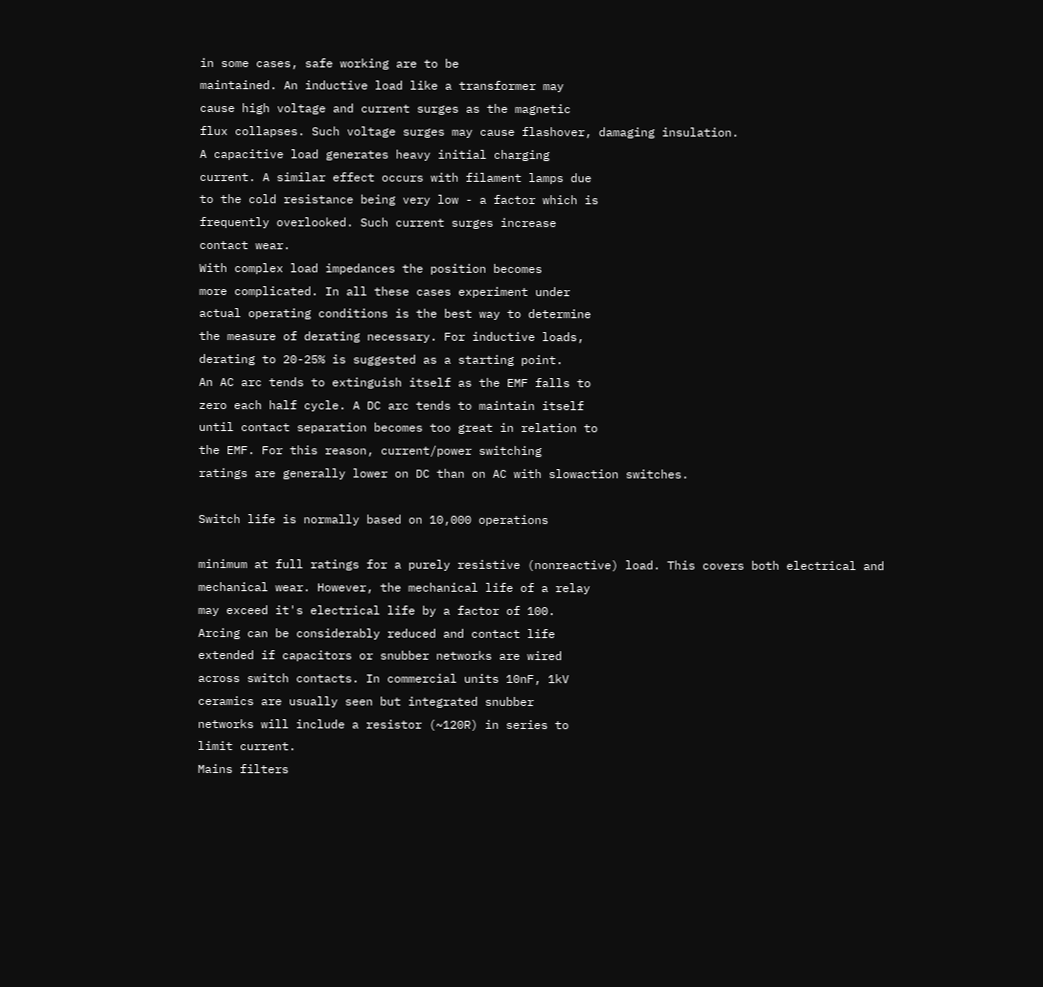in some cases, safe working are to be
maintained. An inductive load like a transformer may
cause high voltage and current surges as the magnetic
flux collapses. Such voltage surges may cause flashover, damaging insulation.
A capacitive load generates heavy initial charging
current. A similar effect occurs with filament lamps due
to the cold resistance being very low - a factor which is
frequently overlooked. Such current surges increase
contact wear.
With complex load impedances the position becomes
more complicated. In all these cases experiment under
actual operating conditions is the best way to determine
the measure of derating necessary. For inductive loads,
derating to 20-25% is suggested as a starting point.
An AC arc tends to extinguish itself as the EMF falls to
zero each half cycle. A DC arc tends to maintain itself
until contact separation becomes too great in relation to
the EMF. For this reason, current/power switching
ratings are generally lower on DC than on AC with slowaction switches.

Switch life is normally based on 10,000 operations

minimum at full ratings for a purely resistive (nonreactive) load. This covers both electrical and
mechanical wear. However, the mechanical life of a relay
may exceed it's electrical life by a factor of 100.
Arcing can be considerably reduced and contact life
extended if capacitors or snubber networks are wired
across switch contacts. In commercial units 10nF, 1kV
ceramics are usually seen but integrated snubber
networks will include a resistor (~120R) in series to
limit current.
Mains filters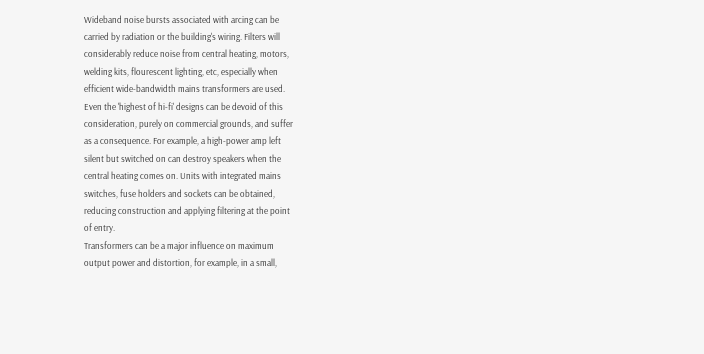Wideband noise bursts associated with arcing can be
carried by radiation or the building's wiring. Filters will
considerably reduce noise from central heating, motors,
welding kits, flourescent lighting, etc, especially when
efficient wide-bandwidth mains transformers are used.
Even the 'highest of hi-fi' designs can be devoid of this
consideration, purely on commercial grounds, and suffer
as a consequence. For example, a high-power amp left
silent but switched on can destroy speakers when the
central heating comes on. Units with integrated mains
switches, fuse holders and sockets can be obtained,
reducing construction and applying filtering at the point
of entry.
Transformers can be a major influence on maximum
output power and distortion, for example, in a small,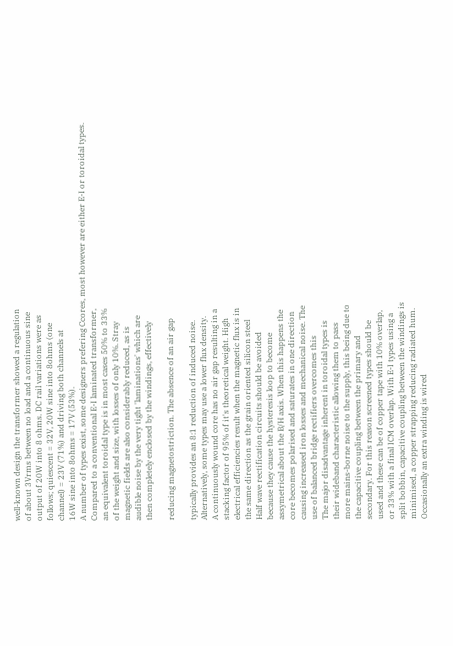well-known design the transformer showed a regulation
of about 3Vrms between no load and a continuous sine
output of 20W into 8 ohms. DC rail variations were as
follows; quiescent = 32V, 20W sine into 8ohms (one
channel) = 23V (71%) and driving both channels at
16W sine into 8ohms = 17V (53%).
A number of types exist, some designers prefering Ccores, most however are either E-I or toroidal types.
Compared to a conventional E-I laminated transformer,
an equivalent toroidal type is in most cases 50% to 33%
of the weight and size, with losses of only 10%. Stray
magnetic fields are also considerably reduced, as is
audible noise by the very tight 'laminations' which are
then completely enclosed by the windings, effectively

reducing magnetostriction. The absence of an air gap

typically provides an 8:1 reduction of induced noise.
Alternatively, some types may use a lower flux density.
A continuously wound core has no air gap resulting in a
stacking factor of 95% of it's theoretical weight. High
electrical efficiencies result when the magnetic flux is in
the same direction as the grain oriented silicon steel
Half wave rectification circuits should be avoided
because they cause the hysteresis loop to become
assymetrical about the B/H axis. When this happens the
core becomes polarised and saturates in one direction
causing increased iron losses and mechanical noise. The
use of balanced bridge rectifiers overcomes this
The major disadvantage inherent in toroidal types is
their wideband characteristic allowing them to pass
more mains-borne noise to the supply, this being due to
the capacitive coupling between the primary and
secondary. For this reason screened types should be
used and these can be of copper tape with 10% overlap,
or 33% with a final ICM overlap. With E-I types using a
split bobbin, capacitive coupling between the windings is
minimised, a copper strapping reducing radiated hum.
Occasionally an extra winding is wired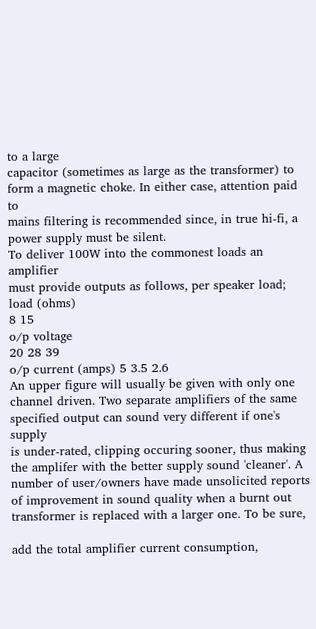to a large
capacitor (sometimes as large as the transformer) to
form a magnetic choke. In either case, attention paid to
mains filtering is recommended since, in true hi-fi, a
power supply must be silent.
To deliver 100W into the commonest loads an amplifier
must provide outputs as follows, per speaker load;
load (ohms)
8 15
o/p voltage
20 28 39
o/p current (amps) 5 3.5 2.6
An upper figure will usually be given with only one
channel driven. Two separate amplifiers of the same
specified output can sound very different if one's supply
is under-rated, clipping occuring sooner, thus making
the amplifer with the better supply sound 'cleaner'. A
number of user/owners have made unsolicited reports
of improvement in sound quality when a burnt out
transformer is replaced with a larger one. To be sure,

add the total amplifier current consumption,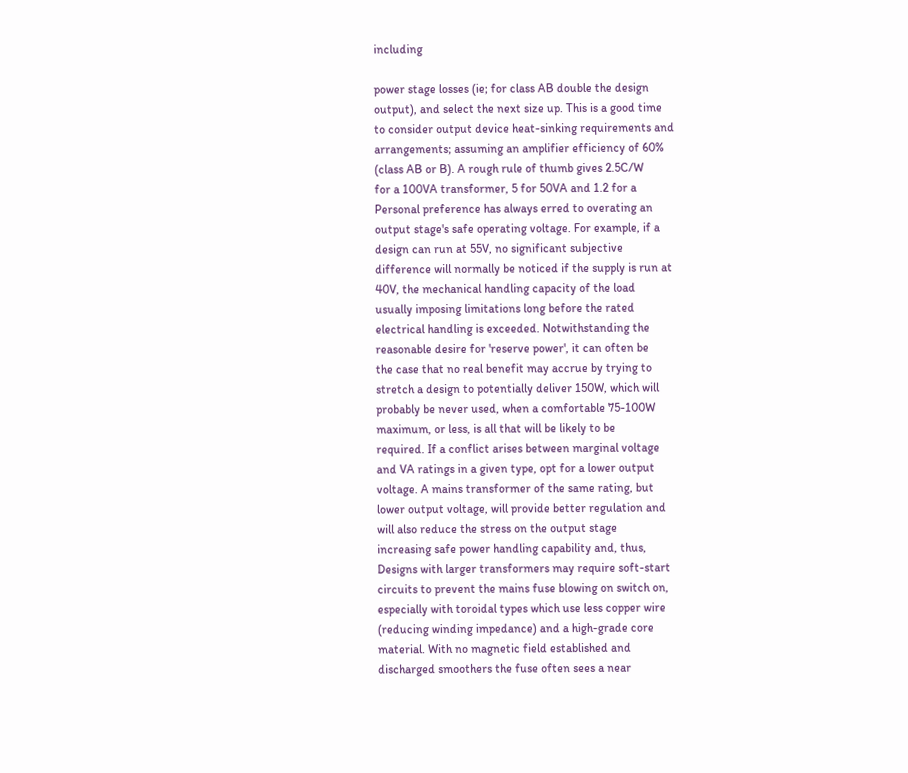including

power stage losses (ie; for class AB double the design
output), and select the next size up. This is a good time
to consider output device heat-sinking requirements and
arrangements; assuming an amplifier efficiency of 60%
(class AB or B). A rough rule of thumb gives 2.5C/W
for a 100VA transformer, 5 for 50VA and 1.2 for a
Personal preference has always erred to overating an
output stage's safe operating voltage. For example, if a
design can run at 55V, no significant subjective
difference will normally be noticed if the supply is run at
40V, the mechanical handling capacity of the load
usually imposing limitations long before the rated
electrical handling is exceeded. Notwithstanding the
reasonable desire for 'reserve power', it can often be
the case that no real benefit may accrue by trying to
stretch a design to potentially deliver 150W, which will
probably be never used, when a comfortable 75-100W
maximum, or less, is all that will be likely to be
required. If a conflict arises between marginal voltage
and VA ratings in a given type, opt for a lower output
voltage. A mains transformer of the same rating, but
lower output voltage, will provide better regulation and
will also reduce the stress on the output stage
increasing safe power handling capability and, thus,
Designs with larger transformers may require soft-start
circuits to prevent the mains fuse blowing on switch on,
especially with toroidal types which use less copper wire
(reducing winding impedance) and a high-grade core
material. With no magnetic field established and
discharged smoothers the fuse often sees a near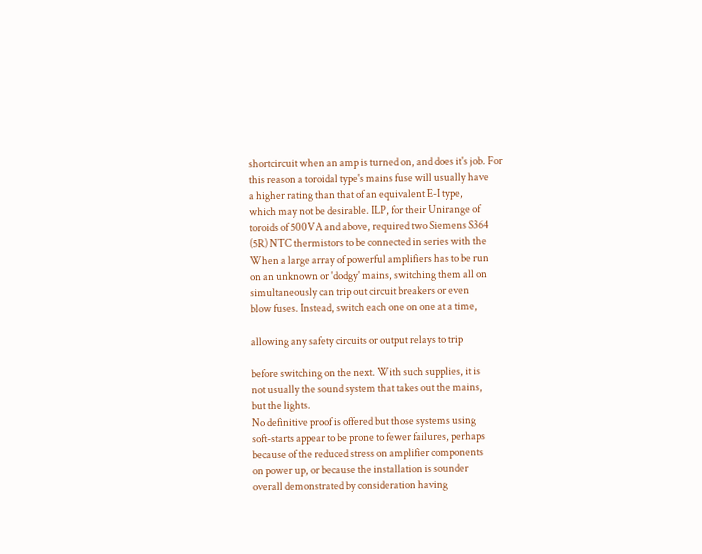shortcircuit when an amp is turned on, and does it's job. For
this reason a toroidal type's mains fuse will usually have
a higher rating than that of an equivalent E-I type,
which may not be desirable. ILP, for their Unirange of
toroids of 500VA and above, required two Siemens S364
(5R) NTC thermistors to be connected in series with the
When a large array of powerful amplifiers has to be run
on an unknown or 'dodgy' mains, switching them all on
simultaneously can trip out circuit breakers or even
blow fuses. Instead, switch each one on one at a time,

allowing any safety circuits or output relays to trip

before switching on the next. With such supplies, it is
not usually the sound system that takes out the mains,
but the lights.
No definitive proof is offered but those systems using
soft-starts appear to be prone to fewer failures, perhaps
because of the reduced stress on amplifier components
on power up, or because the installation is sounder
overall demonstrated by consideration having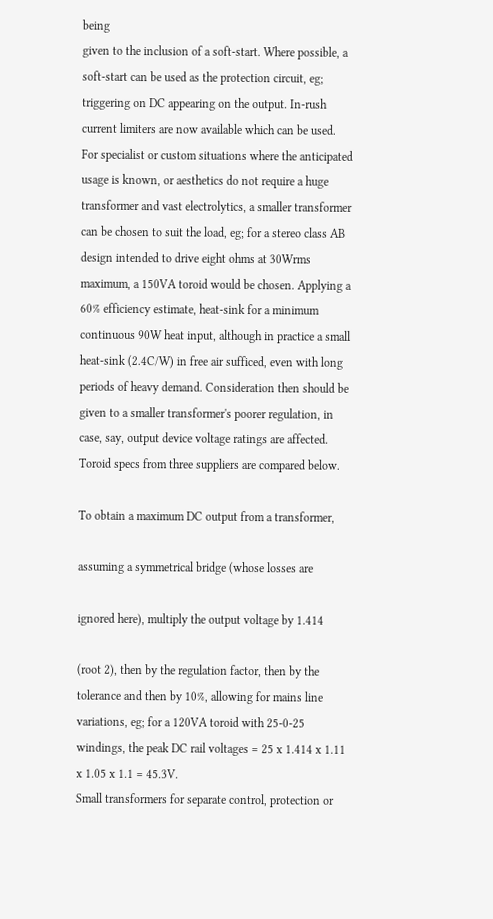being
given to the inclusion of a soft-start. Where possible, a
soft-start can be used as the protection circuit, eg;
triggering on DC appearing on the output. In-rush
current limiters are now available which can be used.
For specialist or custom situations where the anticipated
usage is known, or aesthetics do not require a huge
transformer and vast electrolytics, a smaller transformer
can be chosen to suit the load, eg; for a stereo class AB
design intended to drive eight ohms at 30Wrms
maximum, a 150VA toroid would be chosen. Applying a
60% efficiency estimate, heat-sink for a minimum
continuous 90W heat input, although in practice a small
heat-sink (2.4C/W) in free air sufficed, even with long
periods of heavy demand. Consideration then should be
given to a smaller transformer's poorer regulation, in
case, say, output device voltage ratings are affected.
Toroid specs from three suppliers are compared below.

To obtain a maximum DC output from a transformer,

assuming a symmetrical bridge (whose losses are

ignored here), multiply the output voltage by 1.414

(root 2), then by the regulation factor, then by the
tolerance and then by 10%, allowing for mains line
variations, eg; for a 120VA toroid with 25-0-25
windings, the peak DC rail voltages = 25 x 1.414 x 1.11
x 1.05 x 1.1 = 45.3V.
Small transformers for separate control, protection or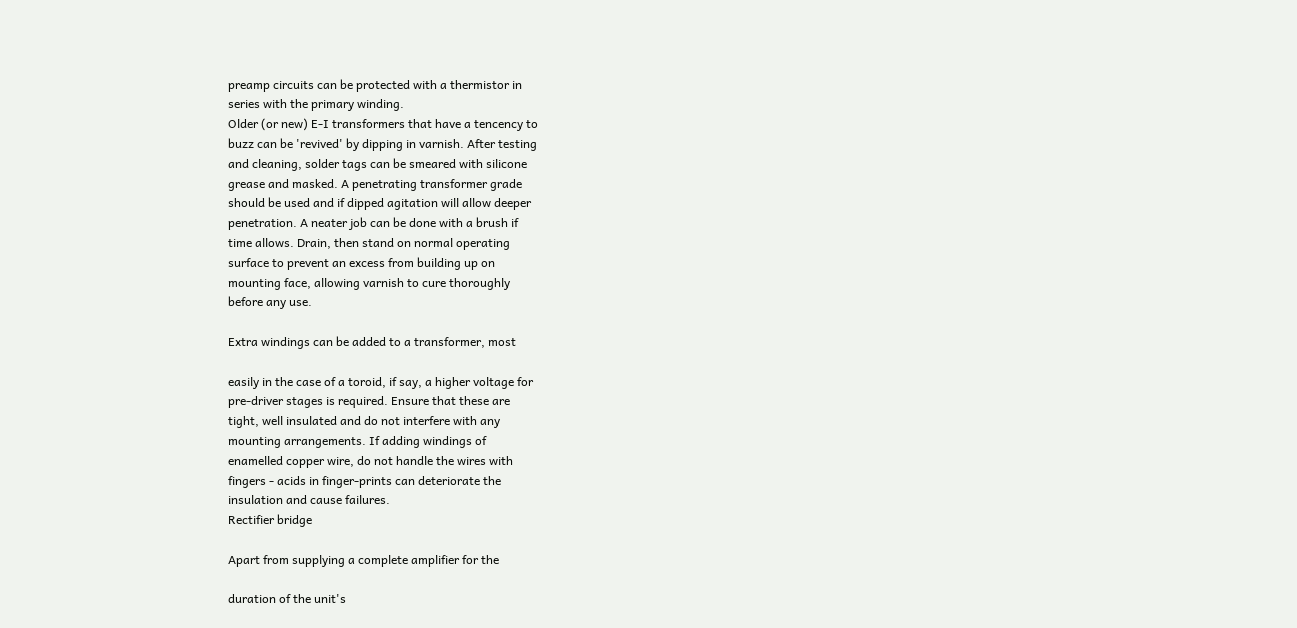preamp circuits can be protected with a thermistor in
series with the primary winding.
Older (or new) E-I transformers that have a tencency to
buzz can be 'revived' by dipping in varnish. After testing
and cleaning, solder tags can be smeared with silicone
grease and masked. A penetrating transformer grade
should be used and if dipped agitation will allow deeper
penetration. A neater job can be done with a brush if
time allows. Drain, then stand on normal operating
surface to prevent an excess from building up on
mounting face, allowing varnish to cure thoroughly
before any use.

Extra windings can be added to a transformer, most

easily in the case of a toroid, if say, a higher voltage for
pre-driver stages is required. Ensure that these are
tight, well insulated and do not interfere with any
mounting arrangements. If adding windings of
enamelled copper wire, do not handle the wires with
fingers - acids in finger-prints can deteriorate the
insulation and cause failures.
Rectifier bridge

Apart from supplying a complete amplifier for the

duration of the unit's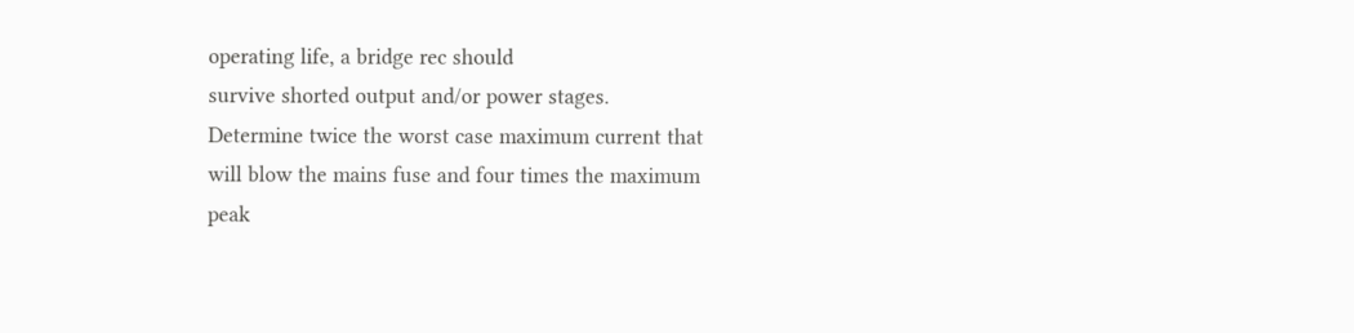operating life, a bridge rec should
survive shorted output and/or power stages.
Determine twice the worst case maximum current that
will blow the mains fuse and four times the maximum
peak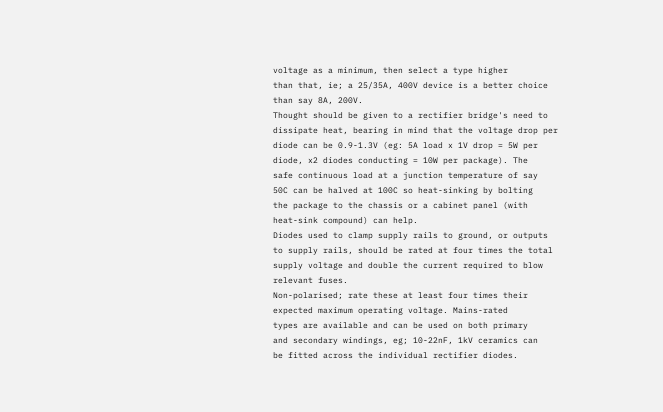voltage as a minimum, then select a type higher
than that, ie; a 25/35A, 400V device is a better choice
than say 8A, 200V.
Thought should be given to a rectifier bridge's need to
dissipate heat, bearing in mind that the voltage drop per
diode can be 0.9-1.3V (eg: 5A load x 1V drop = 5W per
diode, x2 diodes conducting = 10W per package). The
safe continuous load at a junction temperature of say
50C can be halved at 100C so heat-sinking by bolting
the package to the chassis or a cabinet panel (with
heat-sink compound) can help.
Diodes used to clamp supply rails to ground, or outputs
to supply rails, should be rated at four times the total
supply voltage and double the current required to blow
relevant fuses.
Non-polarised; rate these at least four times their
expected maximum operating voltage. Mains-rated
types are available and can be used on both primary
and secondary windings, eg; 10-22nF, 1kV ceramics can
be fitted across the individual rectifier diodes.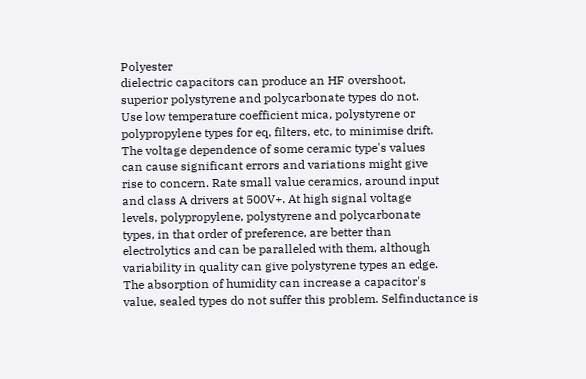Polyester
dielectric capacitors can produce an HF overshoot,
superior polystyrene and polycarbonate types do not.
Use low temperature coefficient mica, polystyrene or
polypropylene types for eq, filters, etc, to minimise drift.
The voltage dependence of some ceramic type's values
can cause significant errors and variations might give
rise to concern. Rate small value ceramics, around input
and class A drivers at 500V+. At high signal voltage
levels, polypropylene, polystyrene and polycarbonate
types, in that order of preference, are better than
electrolytics and can be paralleled with them, although
variability in quality can give polystyrene types an edge.
The absorption of humidity can increase a capacitor's
value, sealed types do not suffer this problem. Selfinductance is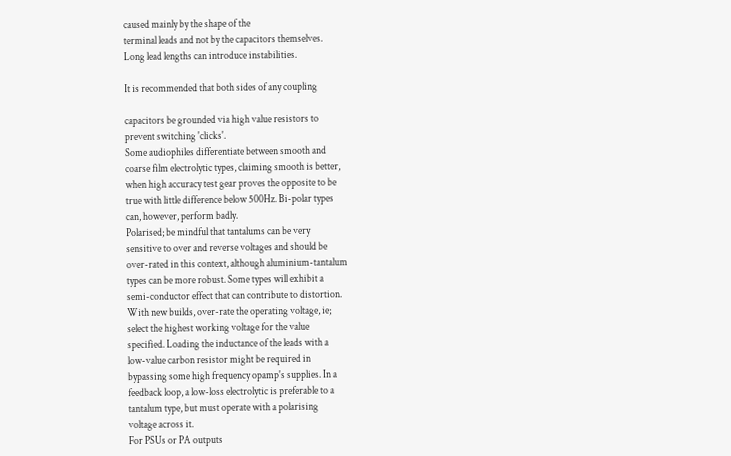caused mainly by the shape of the
terminal leads and not by the capacitors themselves.
Long lead lengths can introduce instabilities.

It is recommended that both sides of any coupling

capacitors be grounded via high value resistors to
prevent switching 'clicks'.
Some audiophiles differentiate between smooth and
coarse film electrolytic types, claiming smooth is better,
when high accuracy test gear proves the opposite to be
true with little difference below 500Hz. Bi-polar types
can, however, perform badly.
Polarised; be mindful that tantalums can be very
sensitive to over and reverse voltages and should be
over-rated in this context, although aluminium-tantalum
types can be more robust. Some types will exhibit a
semi-conductor effect that can contribute to distortion.
With new builds, over-rate the operating voltage, ie;
select the highest working voltage for the value
specified. Loading the inductance of the leads with a
low-value carbon resistor might be required in
bypassing some high frequency opamp's supplies. In a
feedback loop, a low-loss electrolytic is preferable to a
tantalum type, but must operate with a polarising
voltage across it.
For PSUs or PA outputs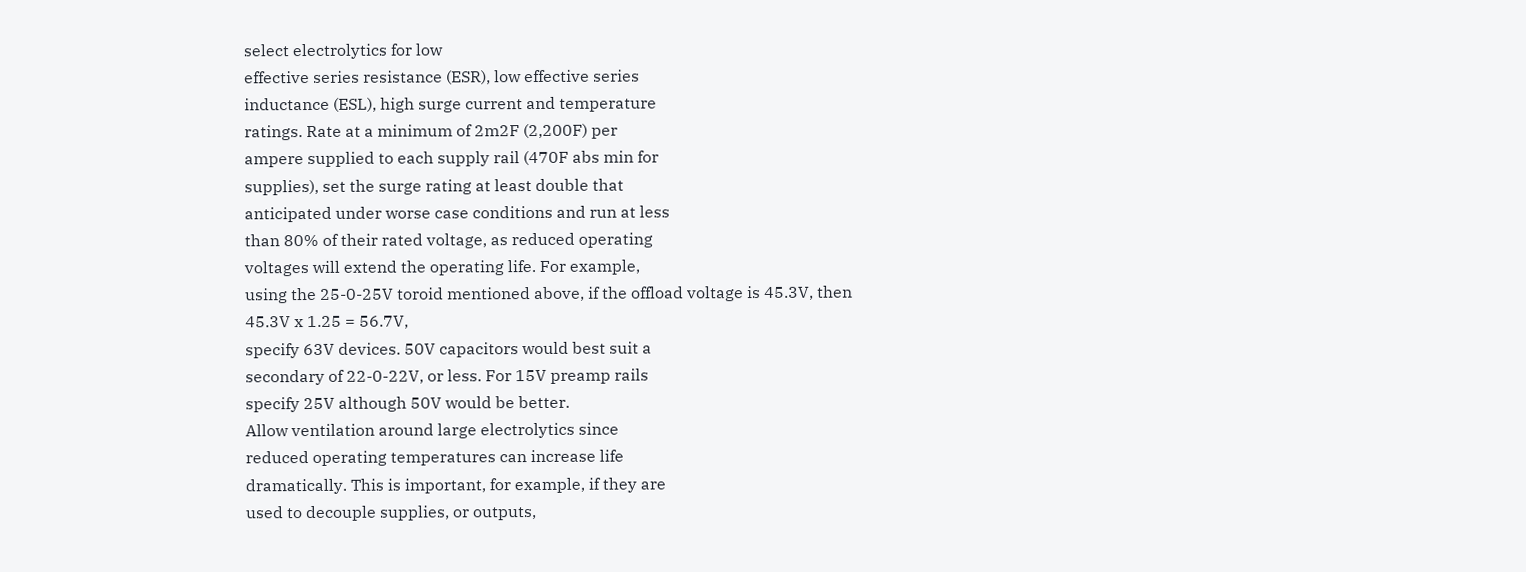select electrolytics for low
effective series resistance (ESR), low effective series
inductance (ESL), high surge current and temperature
ratings. Rate at a minimum of 2m2F (2,200F) per
ampere supplied to each supply rail (470F abs min for
supplies), set the surge rating at least double that
anticipated under worse case conditions and run at less
than 80% of their rated voltage, as reduced operating
voltages will extend the operating life. For example,
using the 25-0-25V toroid mentioned above, if the offload voltage is 45.3V, then 45.3V x 1.25 = 56.7V,
specify 63V devices. 50V capacitors would best suit a
secondary of 22-0-22V, or less. For 15V preamp rails
specify 25V although 50V would be better.
Allow ventilation around large electrolytics since
reduced operating temperatures can increase life
dramatically. This is important, for example, if they are
used to decouple supplies, or outputs,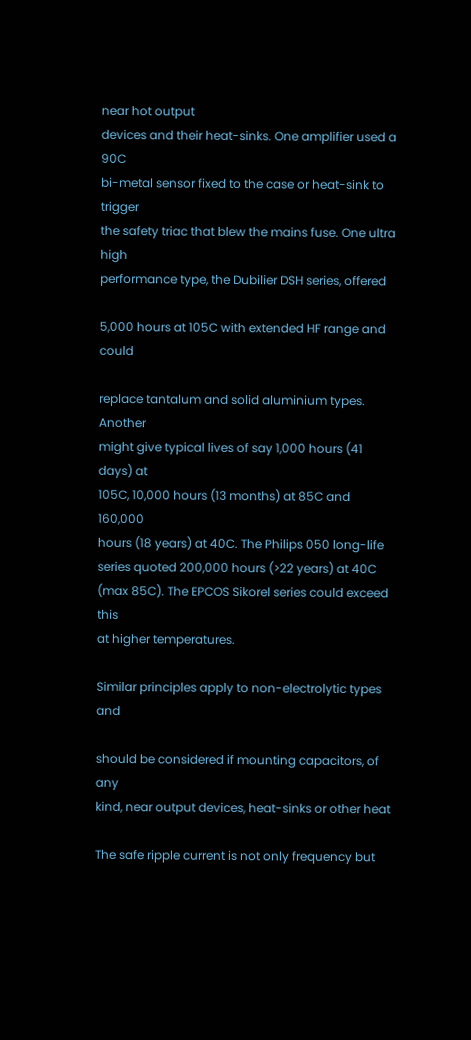near hot output
devices and their heat-sinks. One amplifier used a 90C
bi-metal sensor fixed to the case or heat-sink to trigger
the safety triac that blew the mains fuse. One ultra high
performance type, the Dubilier DSH series, offered

5,000 hours at 105C with extended HF range and could

replace tantalum and solid aluminium types. Another
might give typical lives of say 1,000 hours (41 days) at
105C, 10,000 hours (13 months) at 85C and 160,000
hours (18 years) at 40C. The Philips 050 long-life
series quoted 200,000 hours (>22 years) at 40C
(max 85C). The EPCOS Sikorel series could exceed this
at higher temperatures.

Similar principles apply to non-electrolytic types and

should be considered if mounting capacitors, of any
kind, near output devices, heat-sinks or other heat

The safe ripple current is not only frequency but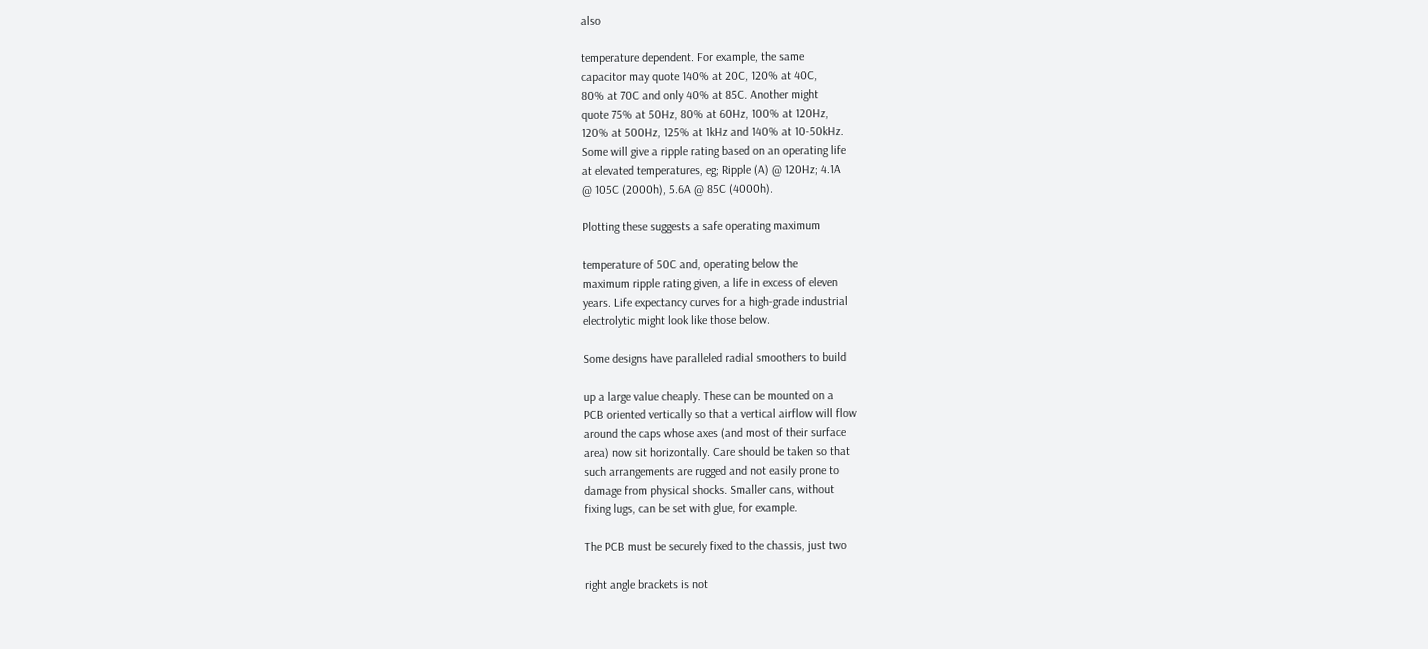also

temperature dependent. For example, the same
capacitor may quote 140% at 20C, 120% at 40C,
80% at 70C and only 40% at 85C. Another might
quote 75% at 50Hz, 80% at 60Hz, 100% at 120Hz,
120% at 500Hz, 125% at 1kHz and 140% at 10-50kHz.
Some will give a ripple rating based on an operating life
at elevated temperatures, eg; Ripple (A) @ 120Hz; 4.1A
@ 105C (2000h), 5.6A @ 85C (4000h).

Plotting these suggests a safe operating maximum

temperature of 50C and, operating below the
maximum ripple rating given, a life in excess of eleven
years. Life expectancy curves for a high-grade industrial
electrolytic might look like those below.

Some designs have paralleled radial smoothers to build

up a large value cheaply. These can be mounted on a
PCB oriented vertically so that a vertical airflow will flow
around the caps whose axes (and most of their surface
area) now sit horizontally. Care should be taken so that
such arrangements are rugged and not easily prone to
damage from physical shocks. Smaller cans, without
fixing lugs, can be set with glue, for example.

The PCB must be securely fixed to the chassis, just two

right angle brackets is not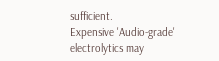sufficient.
Expensive 'Audio-grade' electrolytics may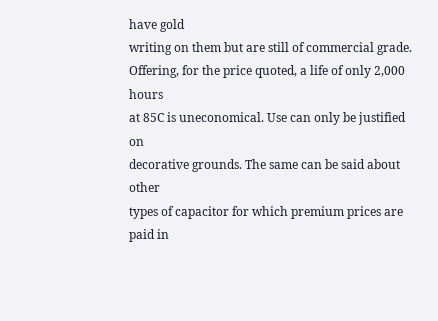have gold
writing on them but are still of commercial grade.
Offering, for the price quoted, a life of only 2,000 hours
at 85C is uneconomical. Use can only be justified on
decorative grounds. The same can be said about other
types of capacitor for which premium prices are paid in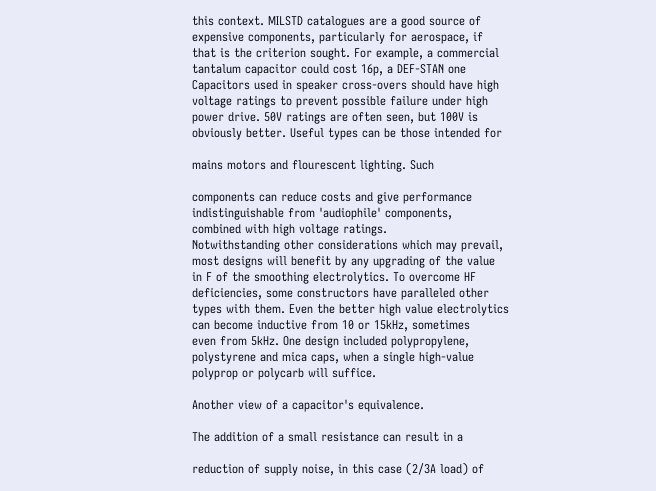this context. MILSTD catalogues are a good source of
expensive components, particularly for aerospace, if
that is the criterion sought. For example, a commercial
tantalum capacitor could cost 16p, a DEF-STAN one
Capacitors used in speaker cross-overs should have high
voltage ratings to prevent possible failure under high
power drive. 50V ratings are often seen, but 100V is
obviously better. Useful types can be those intended for

mains motors and flourescent lighting. Such

components can reduce costs and give performance
indistinguishable from 'audiophile' components,
combined with high voltage ratings.
Notwithstanding other considerations which may prevail,
most designs will benefit by any upgrading of the value
in F of the smoothing electrolytics. To overcome HF
deficiencies, some constructors have paralleled other
types with them. Even the better high value electrolytics
can become inductive from 10 or 15kHz, sometimes
even from 5kHz. One design included polypropylene,
polystyrene and mica caps, when a single high-value
polyprop or polycarb will suffice.

Another view of a capacitor's equivalence.

The addition of a small resistance can result in a

reduction of supply noise, in this case (2/3A load) of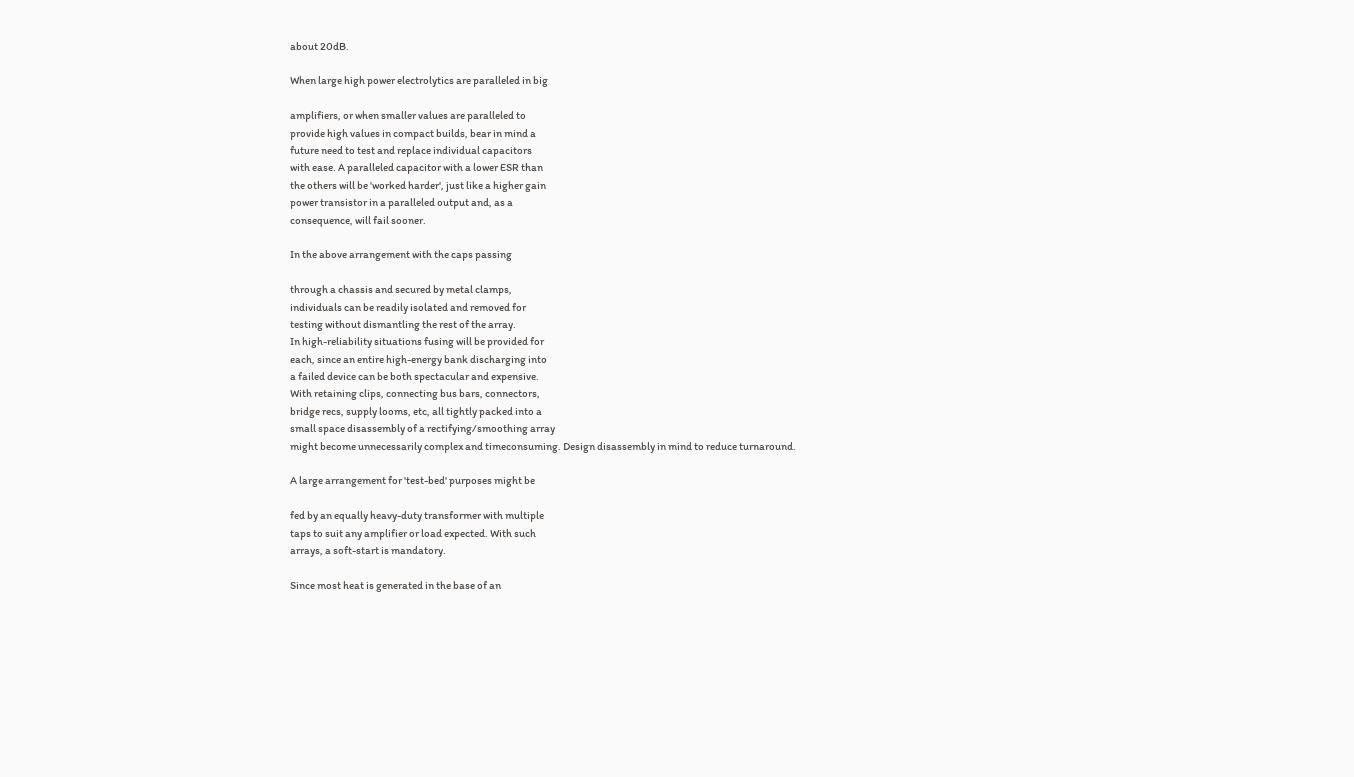about 20dB.

When large high power electrolytics are paralleled in big

amplifiers, or when smaller values are paralleled to
provide high values in compact builds, bear in mind a
future need to test and replace individual capacitors
with ease. A paralleled capacitor with a lower ESR than
the others will be 'worked harder', just like a higher gain
power transistor in a paralleled output and, as a
consequence, will fail sooner.

In the above arrangement with the caps passing

through a chassis and secured by metal clamps,
individuals can be readily isolated and removed for
testing without dismantling the rest of the array.
In high-reliability situations fusing will be provided for
each, since an entire high-energy bank discharging into
a failed device can be both spectacular and expensive.
With retaining clips, connecting bus bars, connectors,
bridge recs, supply looms, etc, all tightly packed into a
small space disassembly of a rectifying/smoothing array
might become unnecessarily complex and timeconsuming. Design disassembly in mind to reduce turnaround.

A large arrangement for 'test-bed' purposes might be

fed by an equally heavy-duty transformer with multiple
taps to suit any amplifier or load expected. With such
arrays, a soft-start is mandatory.

Since most heat is generated in the base of an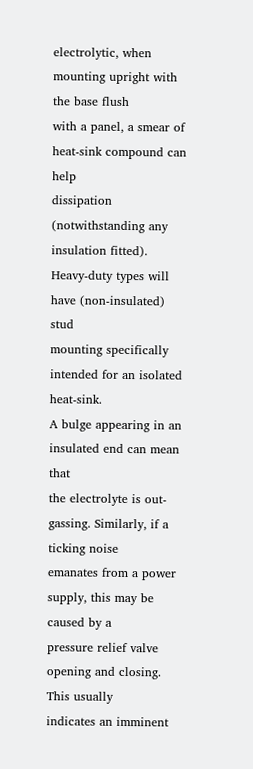electrolytic, when mounting upright with the base flush
with a panel, a smear of heat-sink compound can help
dissipation (notwithstanding any insulation fitted).
Heavy-duty types will have (non-insulated) stud
mounting specifically intended for an isolated heat-sink.
A bulge appearing in an insulated end can mean that
the electrolyte is out-gassing. Similarly, if a ticking noise
emanates from a power supply, this may be caused by a
pressure relief valve opening and closing. This usually
indicates an imminent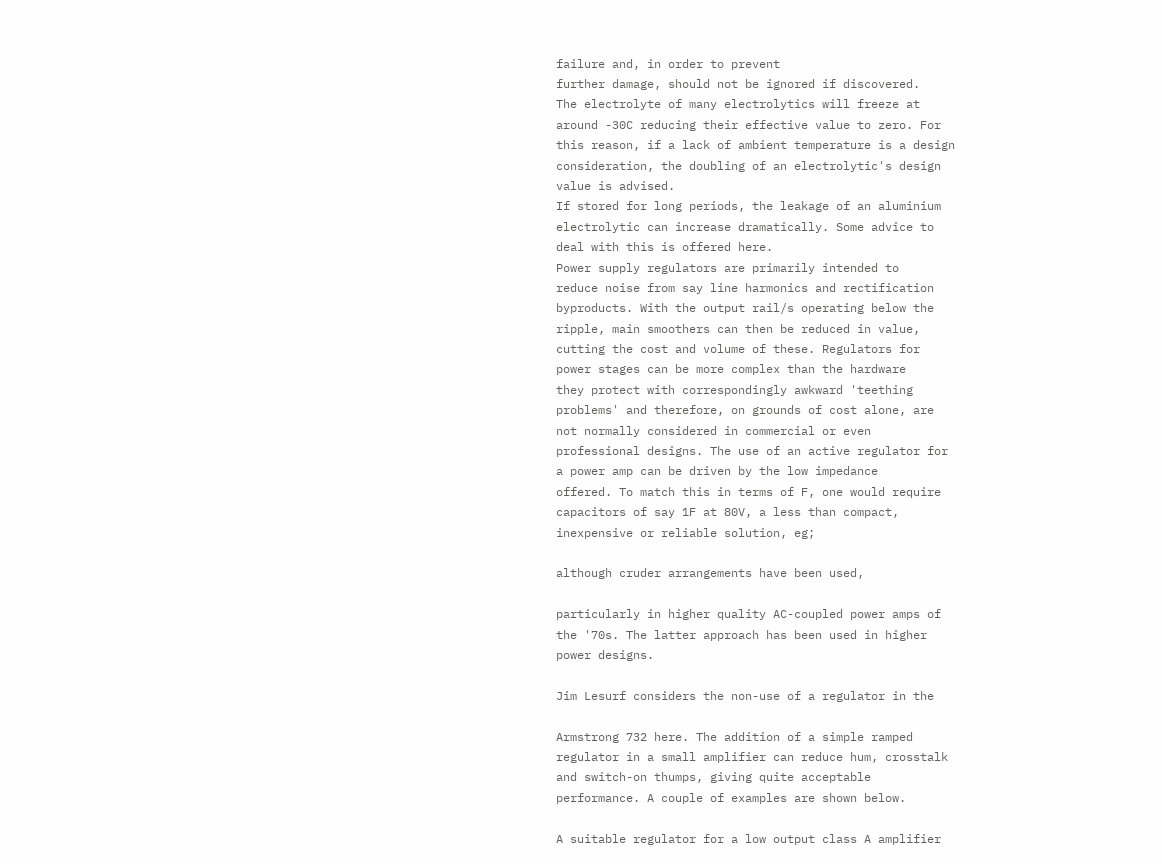failure and, in order to prevent
further damage, should not be ignored if discovered.
The electrolyte of many electrolytics will freeze at
around -30C reducing their effective value to zero. For
this reason, if a lack of ambient temperature is a design
consideration, the doubling of an electrolytic's design
value is advised.
If stored for long periods, the leakage of an aluminium
electrolytic can increase dramatically. Some advice to
deal with this is offered here.
Power supply regulators are primarily intended to
reduce noise from say line harmonics and rectification
byproducts. With the output rail/s operating below the
ripple, main smoothers can then be reduced in value,
cutting the cost and volume of these. Regulators for
power stages can be more complex than the hardware
they protect with correspondingly awkward 'teething
problems' and therefore, on grounds of cost alone, are
not normally considered in commercial or even
professional designs. The use of an active regulator for
a power amp can be driven by the low impedance
offered. To match this in terms of F, one would require
capacitors of say 1F at 80V, a less than compact,
inexpensive or reliable solution, eg;

although cruder arrangements have been used,

particularly in higher quality AC-coupled power amps of
the '70s. The latter approach has been used in higher
power designs.

Jim Lesurf considers the non-use of a regulator in the

Armstrong 732 here. The addition of a simple ramped
regulator in a small amplifier can reduce hum, crosstalk
and switch-on thumps, giving quite acceptable
performance. A couple of examples are shown below.

A suitable regulator for a low output class A amplifier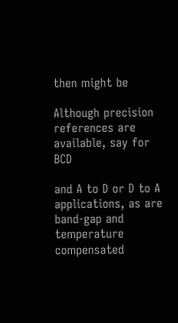then might be

Although precision references are available, say for BCD

and A to D or D to A applications, as are band-gap and
temperature compensated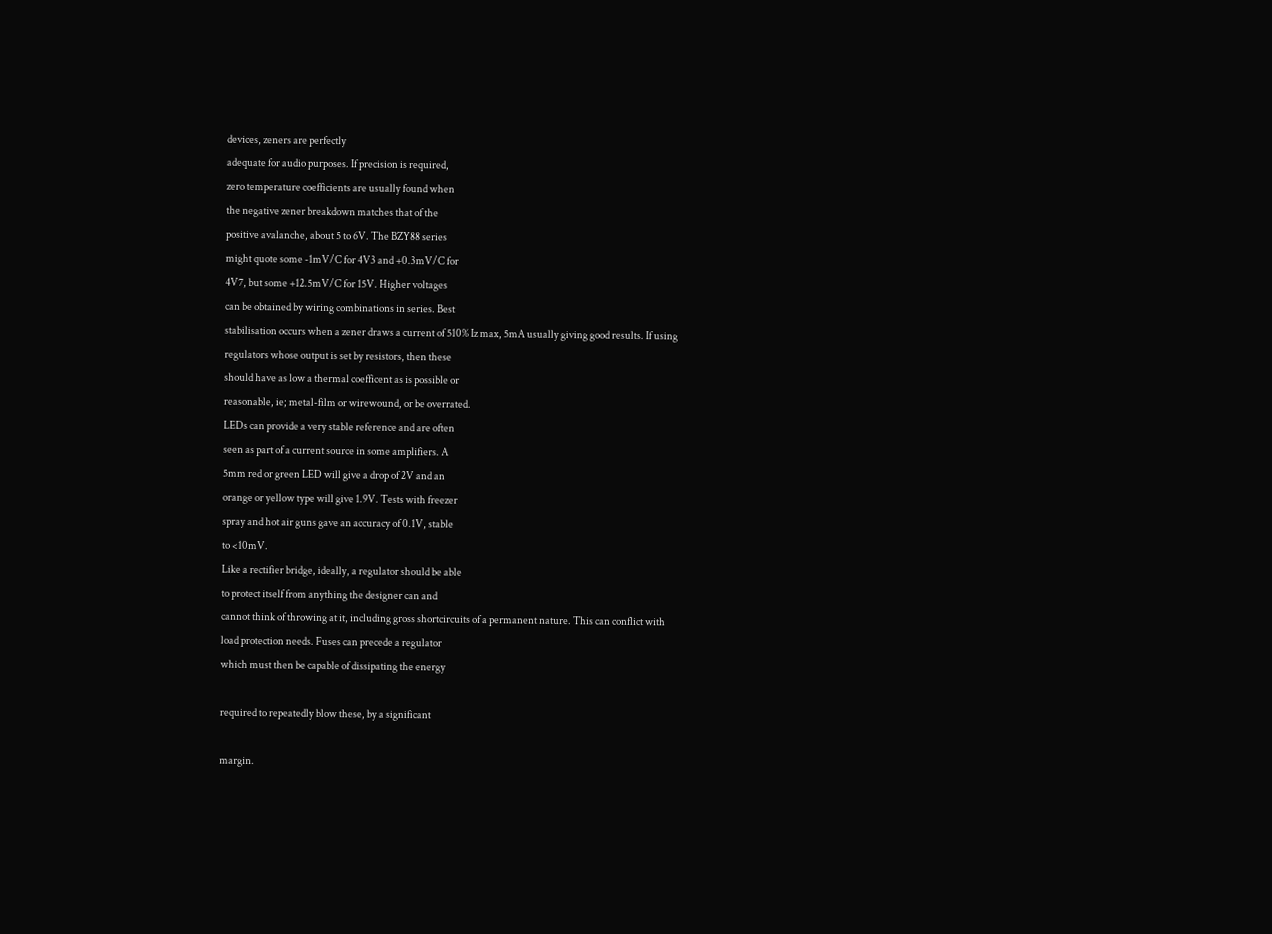devices, zeners are perfectly
adequate for audio purposes. If precision is required,
zero temperature coefficients are usually found when
the negative zener breakdown matches that of the
positive avalanche, about 5 to 6V. The BZY88 series
might quote some -1mV/C for 4V3 and +0.3mV/C for
4V7, but some +12.5mV/C for 15V. Higher voltages
can be obtained by wiring combinations in series. Best
stabilisation occurs when a zener draws a current of 510% Iz max, 5mA usually giving good results. If using
regulators whose output is set by resistors, then these
should have as low a thermal coefficent as is possible or
reasonable, ie; metal-film or wirewound, or be overrated.
LEDs can provide a very stable reference and are often
seen as part of a current source in some amplifiers. A
5mm red or green LED will give a drop of 2V and an
orange or yellow type will give 1.9V. Tests with freezer
spray and hot air guns gave an accuracy of 0.1V, stable
to <10mV.
Like a rectifier bridge, ideally, a regulator should be able
to protect itself from anything the designer can and
cannot think of throwing at it, including gross shortcircuits of a permanent nature. This can conflict with
load protection needs. Fuses can precede a regulator
which must then be capable of dissipating the energy

required to repeatedly blow these, by a significant

margin.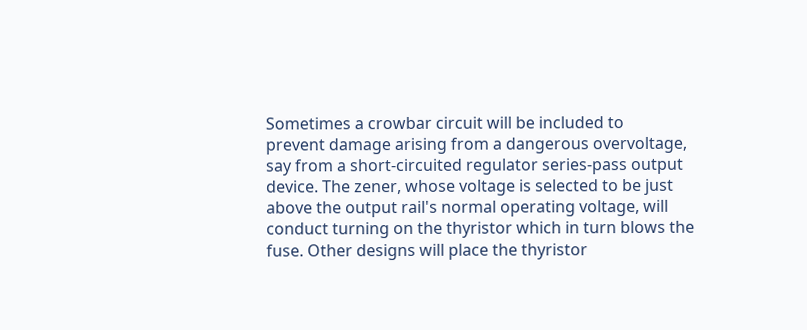Sometimes a crowbar circuit will be included to
prevent damage arising from a dangerous overvoltage,
say from a short-circuited regulator series-pass output
device. The zener, whose voltage is selected to be just
above the output rail's normal operating voltage, will
conduct turning on the thyristor which in turn blows the
fuse. Other designs will place the thyristor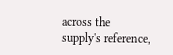across the
supply's reference,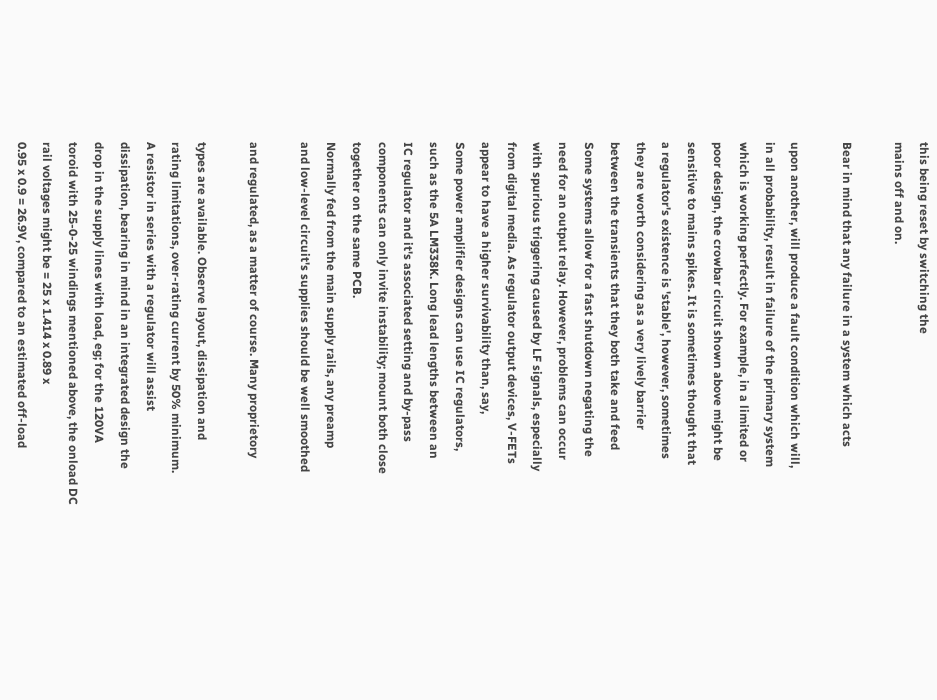this being reset by switching the
mains off and on.

Bear in mind that any failure in a system which acts

upon another, will produce a fault condition which will,
in all probability, result in failure of the primary system
which is working perfectly. For example, in a limited or
poor design, the crowbar circuit shown above might be
sensitive to mains spikes. It is sometimes thought that
a regulator's existence is 'stable', however, sometimes
they are worth considering as a very lively barrier
between the transients that they both take and feed
Some systems allow for a fast shutdown negating the
need for an output relay. However, problems can occur
with spurious triggering caused by LF signals, especially
from digital media. As regulator output devices, V-FETs
appear to have a higher survivability than, say,
Some power amplifier designs can use IC regulators,
such as the 5A LM338K. Long lead lengths between an
IC regulator and it's associated setting and by-pass
components can only invite instability; mount both close
together on the same PCB.
Normally fed from the main supply rails, any preamp
and low-level circuit's supplies should be well smoothed

and regulated, as a matter of course. Many proprietory

types are available. Observe layout, dissipation and
rating limitations, over-rating current by 50% minimum.
A resistor in series with a regulator will assist
dissipation, bearing in mind in an integrated design the
drop in the supply lines with load, eg; for the 120VA
toroid with 25-0-25 windings mentioned above, the onload DC rail voltages might be = 25 x 1.414 x 0.89 x
0.95 x 0.9 = 26.9V, compared to an estimated off-load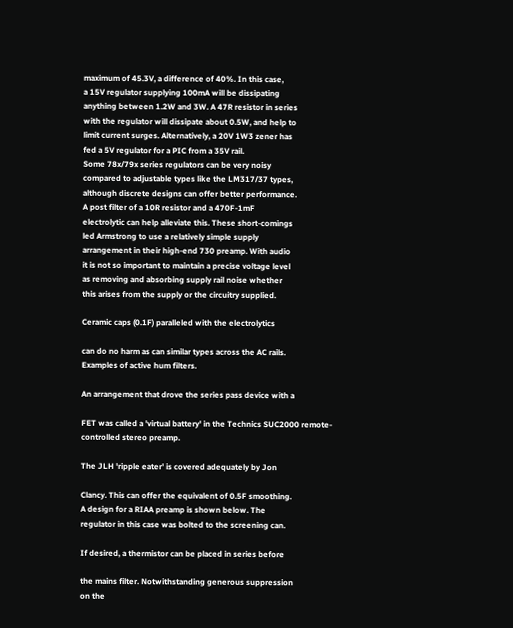maximum of 45.3V, a difference of 40%. In this case,
a 15V regulator supplying 100mA will be dissipating
anything between 1.2W and 3W. A 47R resistor in series
with the regulator will dissipate about 0.5W, and help to
limit current surges. Alternatively, a 20V 1W3 zener has
fed a 5V regulator for a PIC from a 35V rail.
Some 78x/79x series regulators can be very noisy
compared to adjustable types like the LM317/37 types,
although discrete designs can offer better performance.
A post filter of a 10R resistor and a 470F-1mF
electrolytic can help alleviate this. These short-comings
led Armstrong to use a relatively simple supply
arrangement in their high-end 730 preamp. With audio
it is not so important to maintain a precise voltage level
as removing and absorbing supply rail noise whether
this arises from the supply or the circuitry supplied.

Ceramic caps (0.1F) paralleled with the electrolytics

can do no harm as can similar types across the AC rails.
Examples of active hum filters.

An arrangement that drove the series pass device with a

FET was called a 'virtual battery' in the Technics SUC2000 remote-controlled stereo preamp.

The JLH 'ripple eater' is covered adequately by Jon

Clancy. This can offer the equivalent of 0.5F smoothing.
A design for a RIAA preamp is shown below. The
regulator in this case was bolted to the screening can.

If desired, a thermistor can be placed in series before

the mains filter. Notwithstanding generous suppression
on the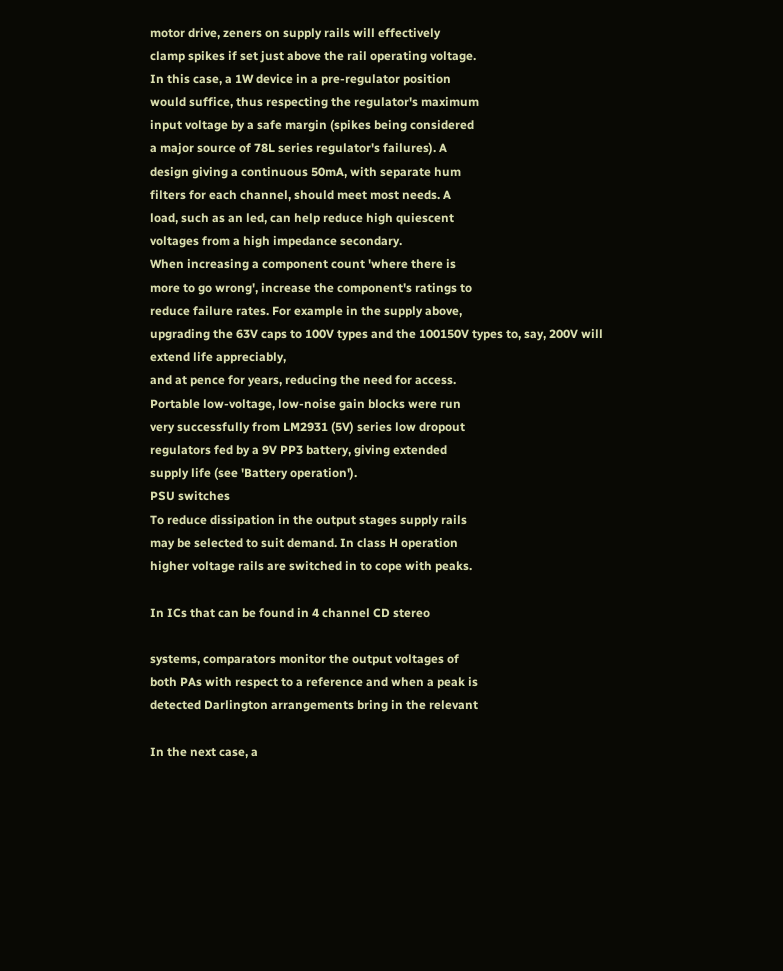motor drive, zeners on supply rails will effectively
clamp spikes if set just above the rail operating voltage.
In this case, a 1W device in a pre-regulator position
would suffice, thus respecting the regulator's maximum
input voltage by a safe margin (spikes being considered
a major source of 78L series regulator's failures). A
design giving a continuous 50mA, with separate hum
filters for each channel, should meet most needs. A
load, such as an led, can help reduce high quiescent
voltages from a high impedance secondary.
When increasing a component count 'where there is
more to go wrong', increase the component's ratings to
reduce failure rates. For example in the supply above,
upgrading the 63V caps to 100V types and the 100150V types to, say, 200V will extend life appreciably,
and at pence for years, reducing the need for access.
Portable low-voltage, low-noise gain blocks were run
very successfully from LM2931 (5V) series low dropout
regulators fed by a 9V PP3 battery, giving extended
supply life (see 'Battery operation').
PSU switches
To reduce dissipation in the output stages supply rails
may be selected to suit demand. In class H operation
higher voltage rails are switched in to cope with peaks.

In ICs that can be found in 4 channel CD stereo

systems, comparators monitor the output voltages of
both PAs with respect to a reference and when a peak is
detected Darlington arrangements bring in the relevant

In the next case, a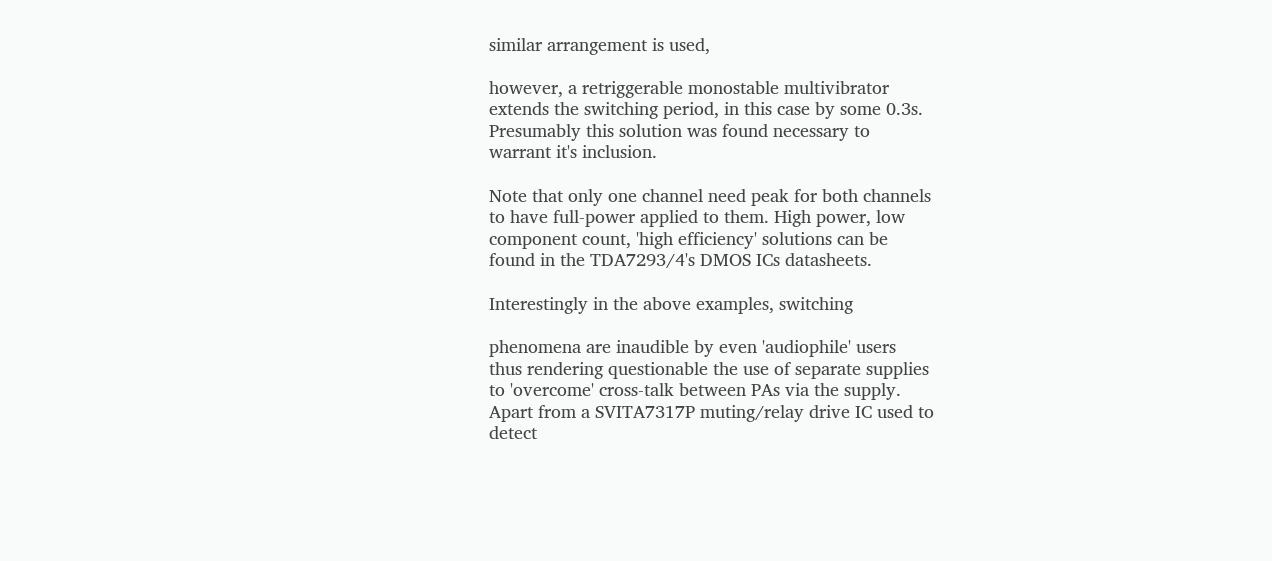similar arrangement is used,

however, a retriggerable monostable multivibrator
extends the switching period, in this case by some 0.3s.
Presumably this solution was found necessary to
warrant it's inclusion.

Note that only one channel need peak for both channels
to have full-power applied to them. High power, low
component count, 'high efficiency' solutions can be
found in the TDA7293/4's DMOS ICs datasheets.

Interestingly in the above examples, switching

phenomena are inaudible by even 'audiophile' users
thus rendering questionable the use of separate supplies
to 'overcome' cross-talk between PAs via the supply.
Apart from a SVITA7317P muting/relay drive IC used to
detect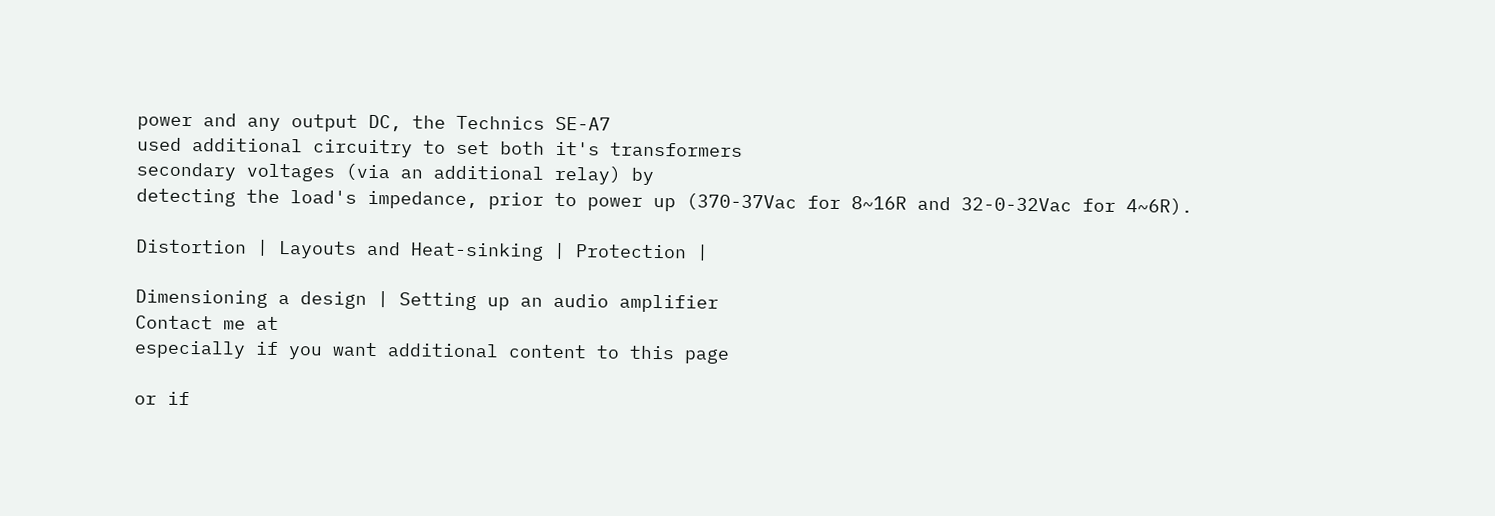power and any output DC, the Technics SE-A7
used additional circuitry to set both it's transformers
secondary voltages (via an additional relay) by
detecting the load's impedance, prior to power up (370-37Vac for 8~16R and 32-0-32Vac for 4~6R).

Distortion | Layouts and Heat-sinking | Protection |

Dimensioning a design | Setting up an audio amplifier
Contact me at
especially if you want additional content to this page

or if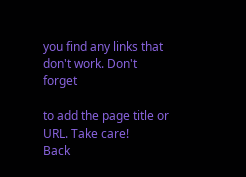you find any links that don't work. Don't forget

to add the page title or URL. Take care!
Back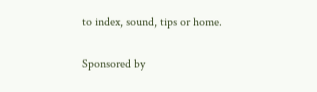to index, sound, tips or home.

Sponsored by